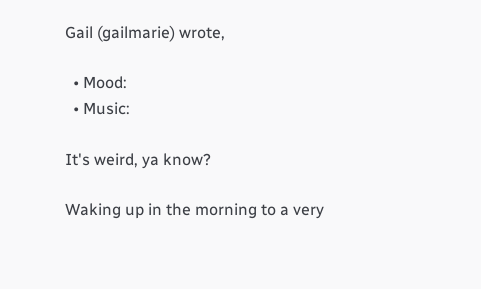Gail (gailmarie) wrote,

  • Mood:
  • Music:

It's weird, ya know?

Waking up in the morning to a very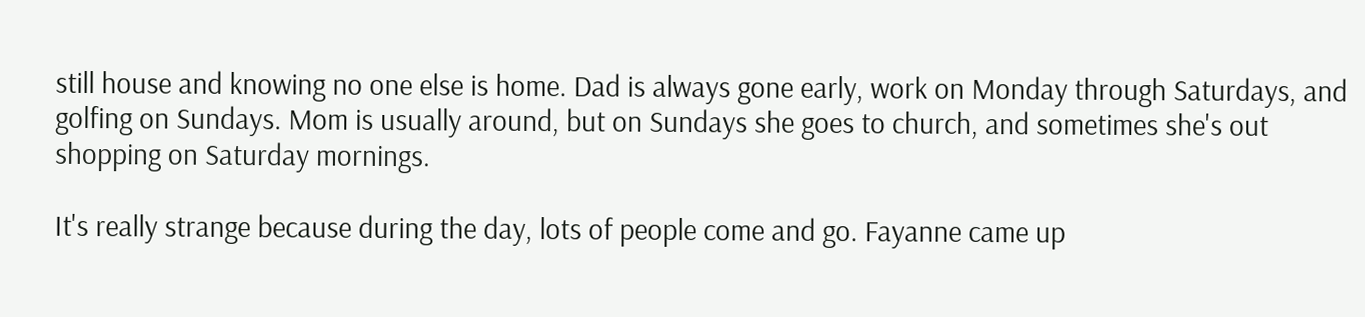still house and knowing no one else is home. Dad is always gone early, work on Monday through Saturdays, and golfing on Sundays. Mom is usually around, but on Sundays she goes to church, and sometimes she's out shopping on Saturday mornings.

It's really strange because during the day, lots of people come and go. Fayanne came up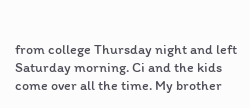from college Thursday night and left Saturday morning. Ci and the kids come over all the time. My brother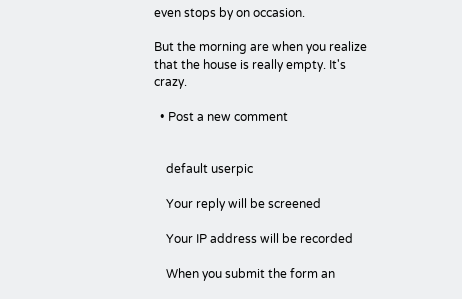even stops by on occasion.

But the morning are when you realize that the house is really empty. It's crazy.

  • Post a new comment


    default userpic

    Your reply will be screened

    Your IP address will be recorded

    When you submit the form an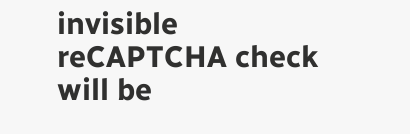invisible reCAPTCHA check will be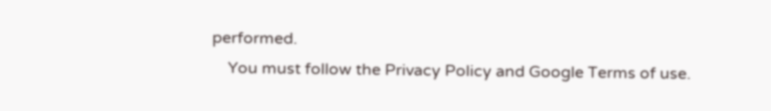performed.
    You must follow the Privacy Policy and Google Terms of use.